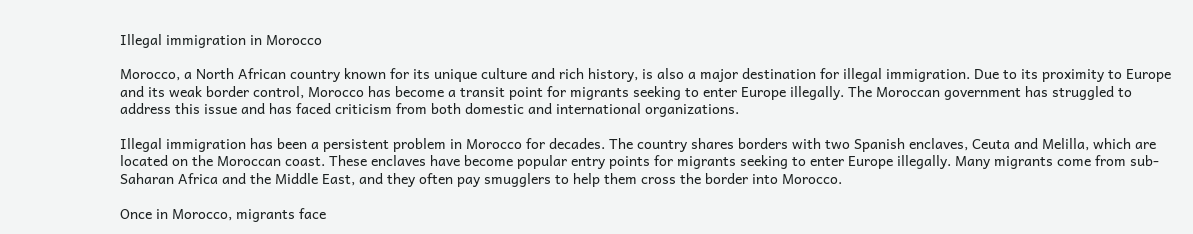Illegal immigration in Morocco

Morocco, a North African country known for its unique culture and rich history, is also a major destination for illegal immigration. Due to its proximity to Europe and its weak border control, Morocco has become a transit point for migrants seeking to enter Europe illegally. The Moroccan government has struggled to address this issue and has faced criticism from both domestic and international organizations.

Illegal immigration has been a persistent problem in Morocco for decades. The country shares borders with two Spanish enclaves, Ceuta and Melilla, which are located on the Moroccan coast. These enclaves have become popular entry points for migrants seeking to enter Europe illegally. Many migrants come from sub-Saharan Africa and the Middle East, and they often pay smugglers to help them cross the border into Morocco.

Once in Morocco, migrants face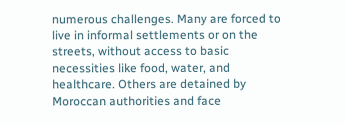numerous challenges. Many are forced to live in informal settlements or on the streets, without access to basic necessities like food, water, and healthcare. Others are detained by Moroccan authorities and face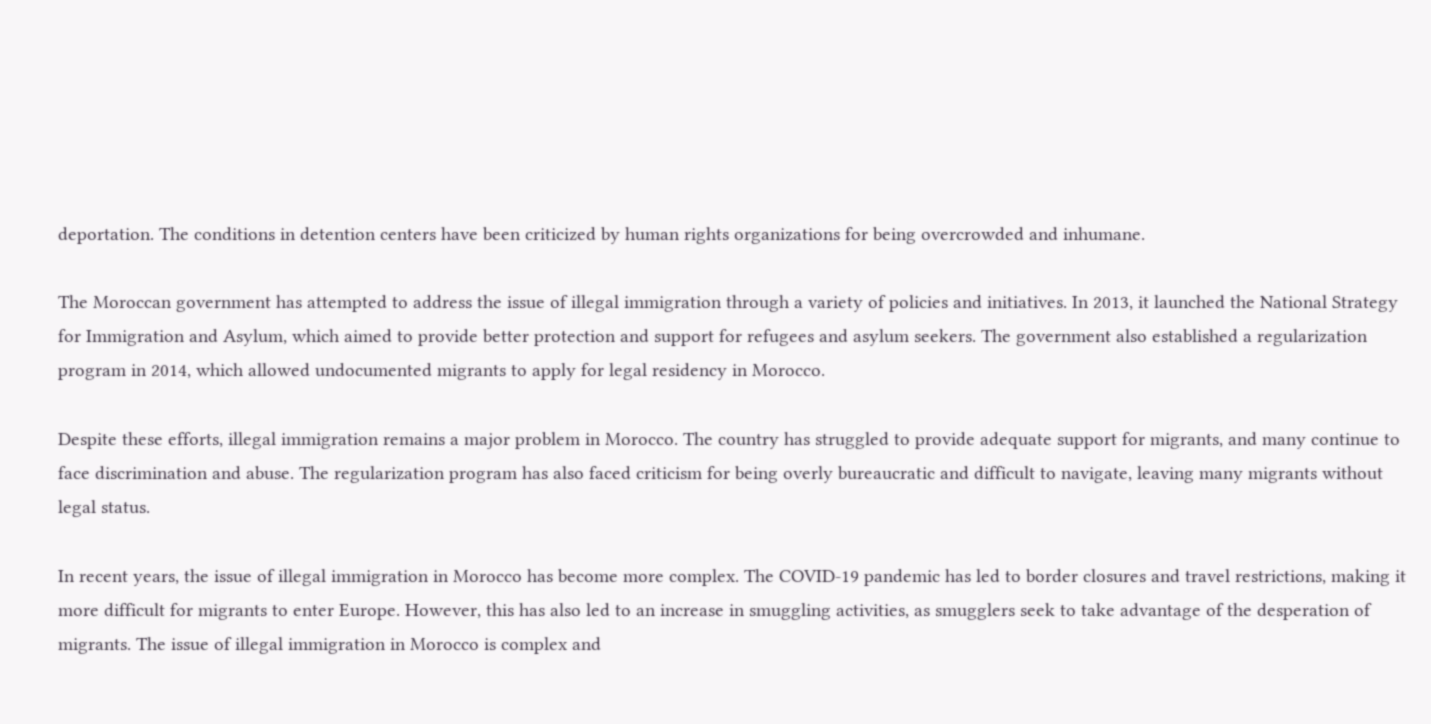deportation. The conditions in detention centers have been criticized by human rights organizations for being overcrowded and inhumane.

The Moroccan government has attempted to address the issue of illegal immigration through a variety of policies and initiatives. In 2013, it launched the National Strategy for Immigration and Asylum, which aimed to provide better protection and support for refugees and asylum seekers. The government also established a regularization program in 2014, which allowed undocumented migrants to apply for legal residency in Morocco.

Despite these efforts, illegal immigration remains a major problem in Morocco. The country has struggled to provide adequate support for migrants, and many continue to face discrimination and abuse. The regularization program has also faced criticism for being overly bureaucratic and difficult to navigate, leaving many migrants without legal status.

In recent years, the issue of illegal immigration in Morocco has become more complex. The COVID-19 pandemic has led to border closures and travel restrictions, making it more difficult for migrants to enter Europe. However, this has also led to an increase in smuggling activities, as smugglers seek to take advantage of the desperation of migrants. The issue of illegal immigration in Morocco is complex and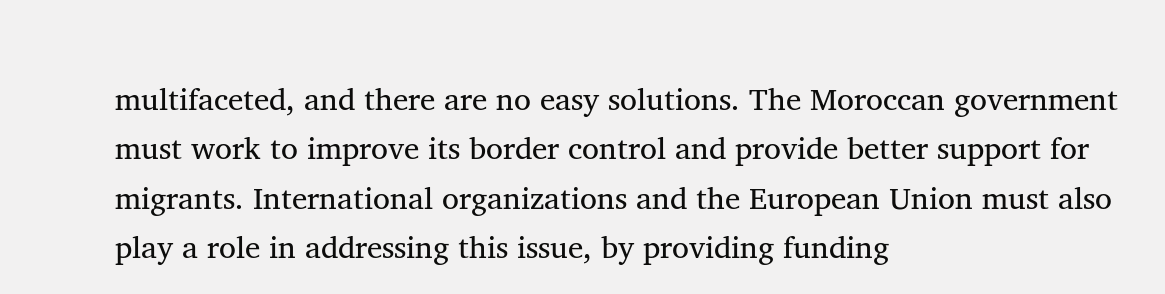multifaceted, and there are no easy solutions. The Moroccan government must work to improve its border control and provide better support for migrants. International organizations and the European Union must also play a role in addressing this issue, by providing funding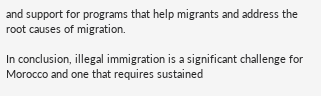and support for programs that help migrants and address the root causes of migration.

In conclusion, illegal immigration is a significant challenge for Morocco and one that requires sustained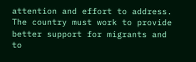attention and effort to address. The country must work to provide better support for migrants and to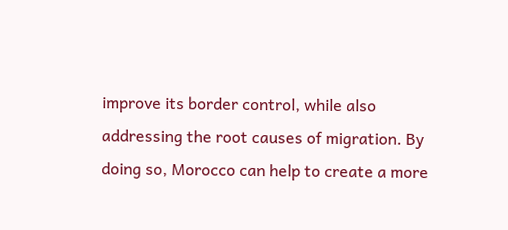improve its border control, while also addressing the root causes of migration. By doing so, Morocco can help to create a more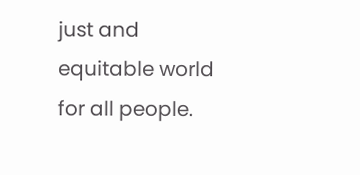just and equitable world for all people.